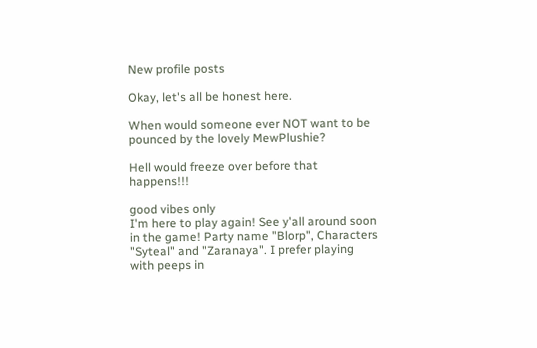New profile posts

Okay, let's all be honest here.

When would someone ever NOT want to be pounced by the lovely MewPlushie?

Hell would freeze over before that happens!!!

good vibes only
I'm here to play again! See y'all around soon in the game! Party name "Blorp", Characters "Syteal" and "Zaranaya". I prefer playing with peeps in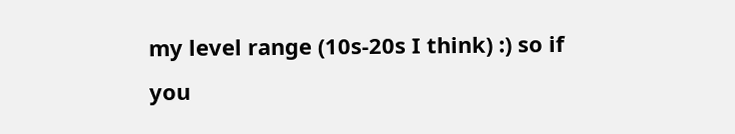my level range (10s-20s I think) :) so if you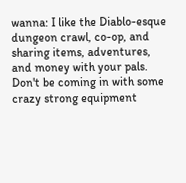wanna: I like the Diablo-esque dungeon crawl, co-op, and sharing items, adventures, and money with your pals. Don't be coming in with some crazy strong equipment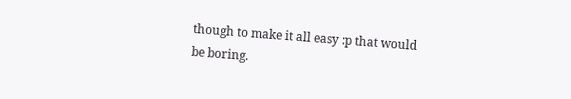though to make it all easy :p that would be boring.